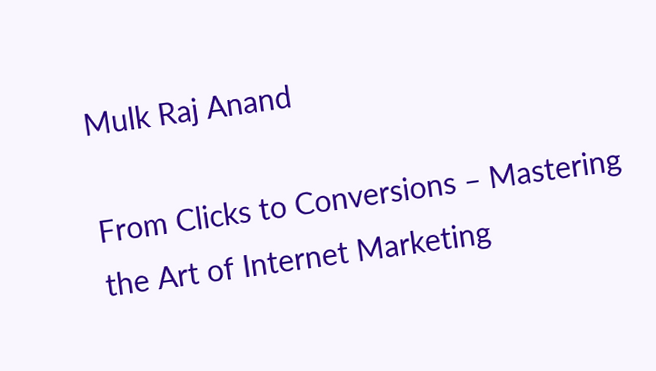Mulk Raj Anand

From Clicks to Conversions – Mastering the Art of Internet Marketing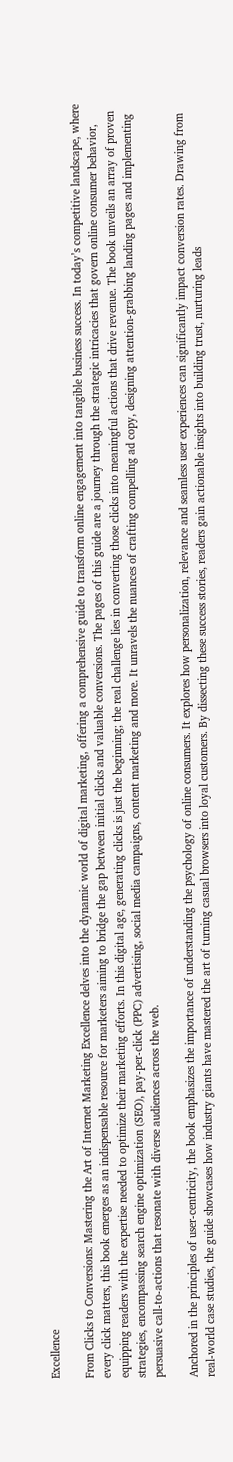Excellence

From Clicks to Conversions: Mastering the Art of Internet Marketing Excellence delves into the dynamic world of digital marketing, offering a comprehensive guide to transform online engagement into tangible business success. In today’s competitive landscape, where every click matters, this book emerges as an indispensable resource for marketers aiming to bridge the gap between initial clicks and valuable conversions. The pages of this guide are a journey through the strategic intricacies that govern online consumer behavior, equipping readers with the expertise needed to optimize their marketing efforts. In this digital age, generating clicks is just the beginning; the real challenge lies in converting those clicks into meaningful actions that drive revenue. The book unveils an array of proven strategies, encompassing search engine optimization (SEO), pay-per-click (PPC) advertising, social media campaigns, content marketing and more. It unravels the nuances of crafting compelling ad copy, designing attention-grabbing landing pages and implementing persuasive call-to-actions that resonate with diverse audiences across the web.

Anchored in the principles of user-centricity, the book emphasizes the importance of understanding the psychology of online consumers. It explores how personalization, relevance and seamless user experiences can significantly impact conversion rates. Drawing from real-world case studies, the guide showcases how industry giants have mastered the art of turning casual browsers into loyal customers. By dissecting these success stories, readers gain actionable insights into building trust, nurturing leads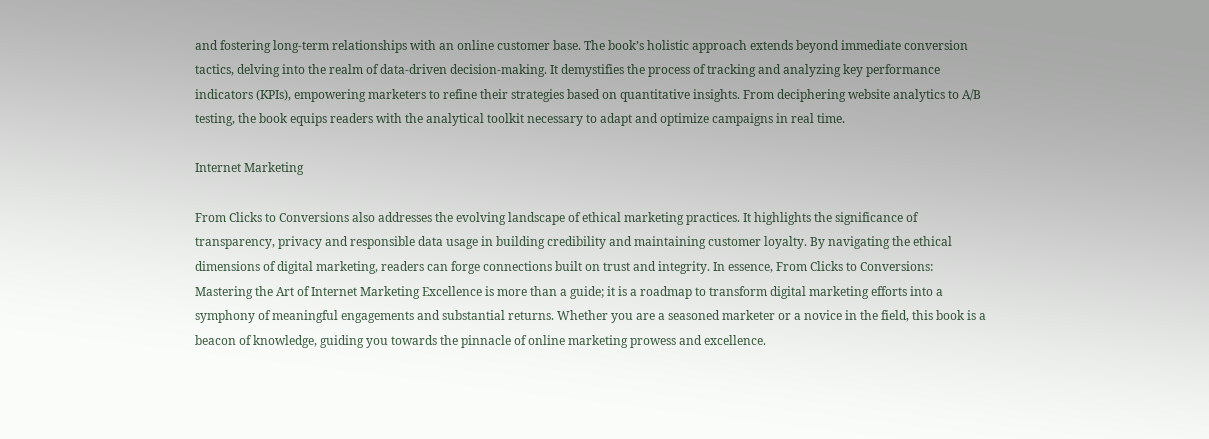and fostering long-term relationships with an online customer base. The book’s holistic approach extends beyond immediate conversion tactics, delving into the realm of data-driven decision-making. It demystifies the process of tracking and analyzing key performance indicators (KPIs), empowering marketers to refine their strategies based on quantitative insights. From deciphering website analytics to A/B testing, the book equips readers with the analytical toolkit necessary to adapt and optimize campaigns in real time.

Internet Marketing

From Clicks to Conversions also addresses the evolving landscape of ethical marketing practices. It highlights the significance of transparency, privacy and responsible data usage in building credibility and maintaining customer loyalty. By navigating the ethical dimensions of digital marketing, readers can forge connections built on trust and integrity. In essence, From Clicks to Conversions: Mastering the Art of Internet Marketing Excellence is more than a guide; it is a roadmap to transform digital marketing efforts into a symphony of meaningful engagements and substantial returns. Whether you are a seasoned marketer or a novice in the field, this book is a beacon of knowledge, guiding you towards the pinnacle of online marketing prowess and excellence.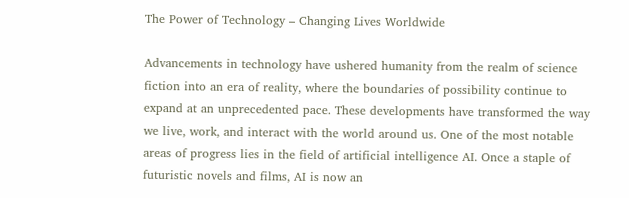The Power of Technology – Changing Lives Worldwide

Advancements in technology have ushered humanity from the realm of science fiction into an era of reality, where the boundaries of possibility continue to expand at an unprecedented pace. These developments have transformed the way we live, work, and interact with the world around us. One of the most notable areas of progress lies in the field of artificial intelligence AI. Once a staple of futuristic novels and films, AI is now an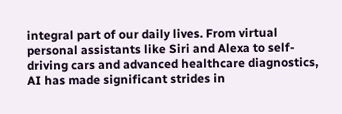integral part of our daily lives. From virtual personal assistants like Siri and Alexa to self-driving cars and advanced healthcare diagnostics, AI has made significant strides in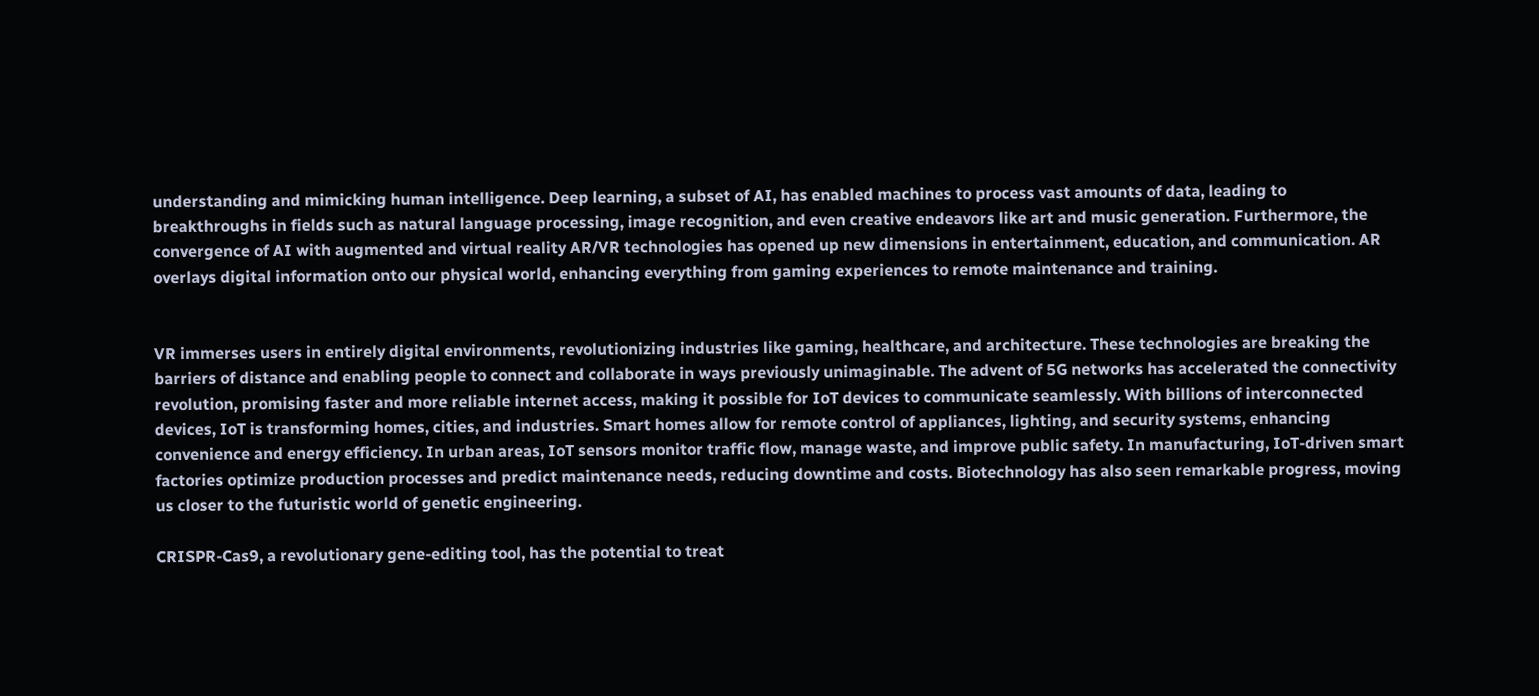understanding and mimicking human intelligence. Deep learning, a subset of AI, has enabled machines to process vast amounts of data, leading to breakthroughs in fields such as natural language processing, image recognition, and even creative endeavors like art and music generation. Furthermore, the convergence of AI with augmented and virtual reality AR/VR technologies has opened up new dimensions in entertainment, education, and communication. AR overlays digital information onto our physical world, enhancing everything from gaming experiences to remote maintenance and training.


VR immerses users in entirely digital environments, revolutionizing industries like gaming, healthcare, and architecture. These technologies are breaking the barriers of distance and enabling people to connect and collaborate in ways previously unimaginable. The advent of 5G networks has accelerated the connectivity revolution, promising faster and more reliable internet access, making it possible for IoT devices to communicate seamlessly. With billions of interconnected devices, IoT is transforming homes, cities, and industries. Smart homes allow for remote control of appliances, lighting, and security systems, enhancing convenience and energy efficiency. In urban areas, IoT sensors monitor traffic flow, manage waste, and improve public safety. In manufacturing, IoT-driven smart factories optimize production processes and predict maintenance needs, reducing downtime and costs. Biotechnology has also seen remarkable progress, moving us closer to the futuristic world of genetic engineering.

CRISPR-Cas9, a revolutionary gene-editing tool, has the potential to treat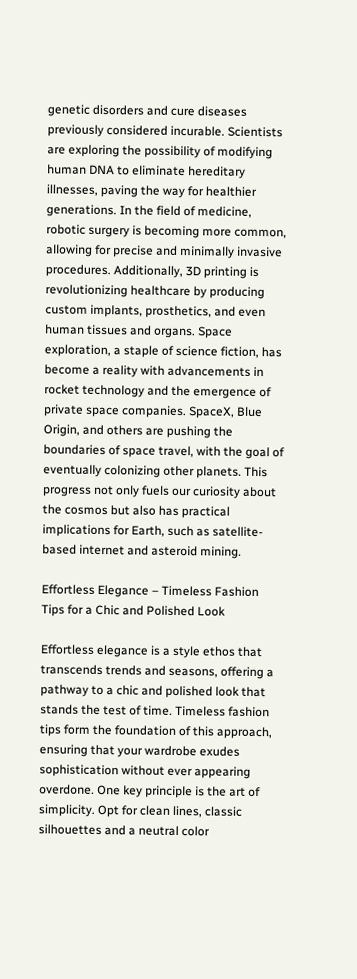genetic disorders and cure diseases previously considered incurable. Scientists are exploring the possibility of modifying human DNA to eliminate hereditary illnesses, paving the way for healthier generations. In the field of medicine, robotic surgery is becoming more common, allowing for precise and minimally invasive procedures. Additionally, 3D printing is revolutionizing healthcare by producing custom implants, prosthetics, and even human tissues and organs. Space exploration, a staple of science fiction, has become a reality with advancements in rocket technology and the emergence of private space companies. SpaceX, Blue Origin, and others are pushing the boundaries of space travel, with the goal of eventually colonizing other planets. This progress not only fuels our curiosity about the cosmos but also has practical implications for Earth, such as satellite-based internet and asteroid mining.

Effortless Elegance – Timeless Fashion Tips for a Chic and Polished Look

Effortless elegance is a style ethos that transcends trends and seasons, offering a pathway to a chic and polished look that stands the test of time. Timeless fashion tips form the foundation of this approach, ensuring that your wardrobe exudes sophistication without ever appearing overdone. One key principle is the art of simplicity. Opt for clean lines, classic silhouettes and a neutral color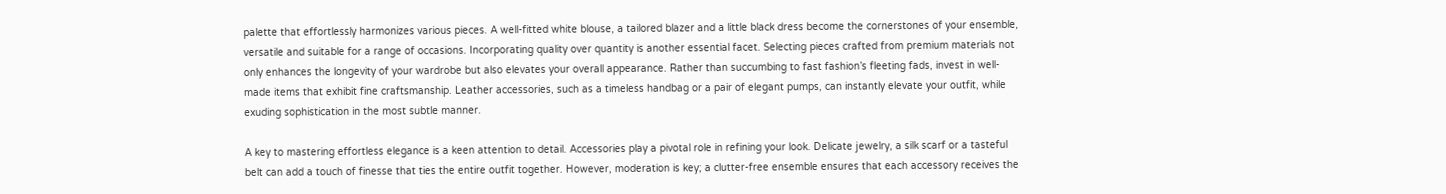palette that effortlessly harmonizes various pieces. A well-fitted white blouse, a tailored blazer and a little black dress become the cornerstones of your ensemble, versatile and suitable for a range of occasions. Incorporating quality over quantity is another essential facet. Selecting pieces crafted from premium materials not only enhances the longevity of your wardrobe but also elevates your overall appearance. Rather than succumbing to fast fashion’s fleeting fads, invest in well-made items that exhibit fine craftsmanship. Leather accessories, such as a timeless handbag or a pair of elegant pumps, can instantly elevate your outfit, while exuding sophistication in the most subtle manner.

A key to mastering effortless elegance is a keen attention to detail. Accessories play a pivotal role in refining your look. Delicate jewelry, a silk scarf or a tasteful belt can add a touch of finesse that ties the entire outfit together. However, moderation is key; a clutter-free ensemble ensures that each accessory receives the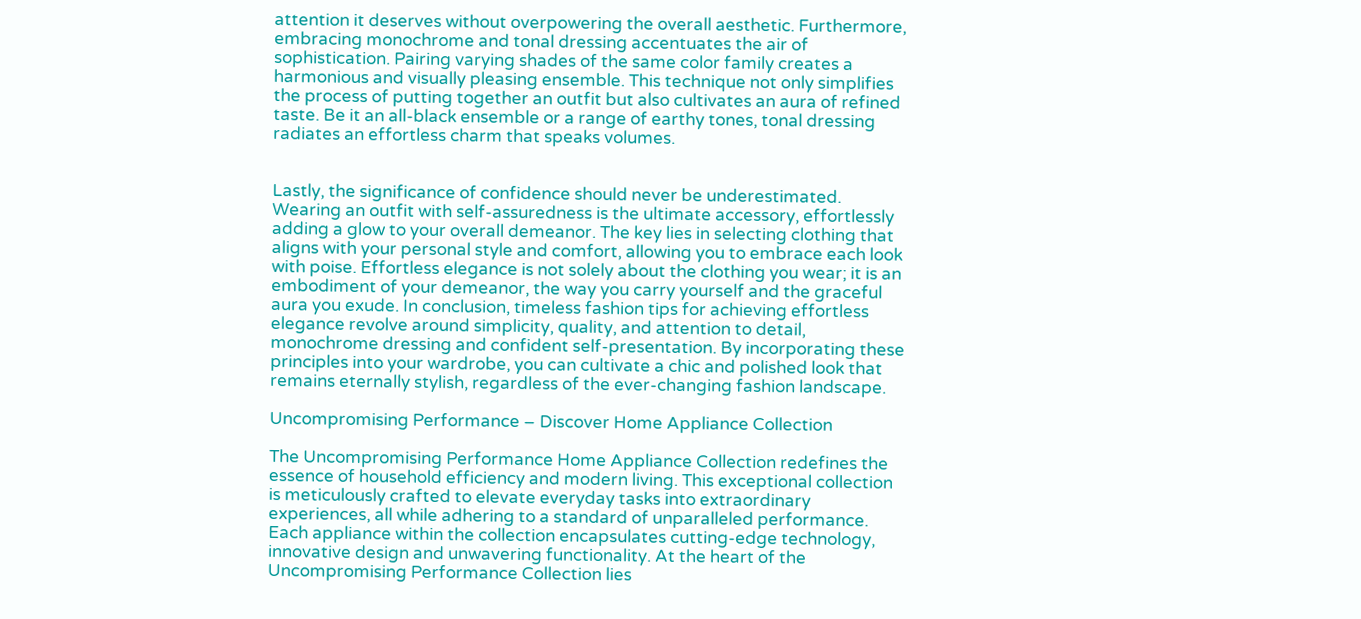attention it deserves without overpowering the overall aesthetic. Furthermore, embracing monochrome and tonal dressing accentuates the air of sophistication. Pairing varying shades of the same color family creates a harmonious and visually pleasing ensemble. This technique not only simplifies the process of putting together an outfit but also cultivates an aura of refined taste. Be it an all-black ensemble or a range of earthy tones, tonal dressing radiates an effortless charm that speaks volumes.


Lastly, the significance of confidence should never be underestimated. Wearing an outfit with self-assuredness is the ultimate accessory, effortlessly adding a glow to your overall demeanor. The key lies in selecting clothing that aligns with your personal style and comfort, allowing you to embrace each look with poise. Effortless elegance is not solely about the clothing you wear; it is an embodiment of your demeanor, the way you carry yourself and the graceful aura you exude. In conclusion, timeless fashion tips for achieving effortless elegance revolve around simplicity, quality, and attention to detail, monochrome dressing and confident self-presentation. By incorporating these principles into your wardrobe, you can cultivate a chic and polished look that remains eternally stylish, regardless of the ever-changing fashion landscape.

Uncompromising Performance – Discover Home Appliance Collection

The Uncompromising Performance Home Appliance Collection redefines the essence of household efficiency and modern living. This exceptional collection is meticulously crafted to elevate everyday tasks into extraordinary experiences, all while adhering to a standard of unparalleled performance. Each appliance within the collection encapsulates cutting-edge technology, innovative design and unwavering functionality. At the heart of the Uncompromising Performance Collection lies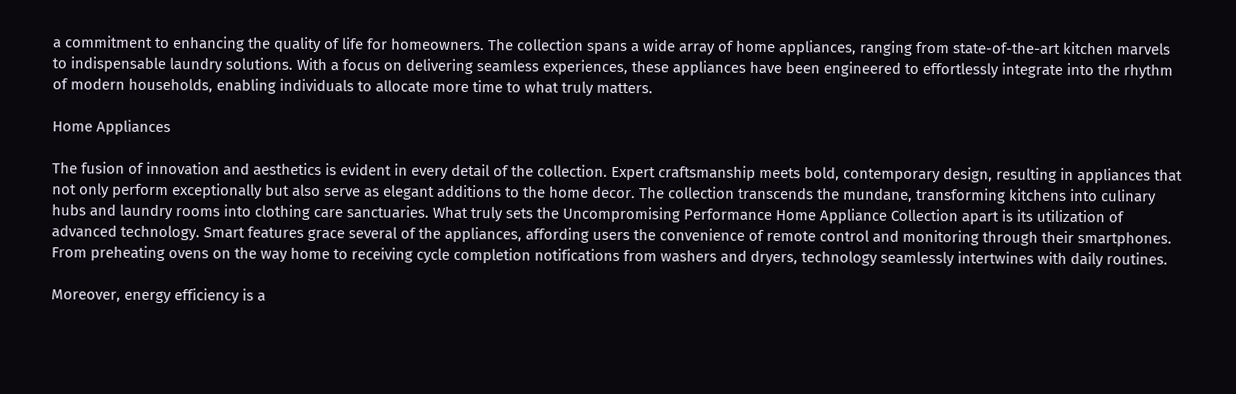a commitment to enhancing the quality of life for homeowners. The collection spans a wide array of home appliances, ranging from state-of-the-art kitchen marvels to indispensable laundry solutions. With a focus on delivering seamless experiences, these appliances have been engineered to effortlessly integrate into the rhythm of modern households, enabling individuals to allocate more time to what truly matters.

Home Appliances

The fusion of innovation and aesthetics is evident in every detail of the collection. Expert craftsmanship meets bold, contemporary design, resulting in appliances that not only perform exceptionally but also serve as elegant additions to the home decor. The collection transcends the mundane, transforming kitchens into culinary hubs and laundry rooms into clothing care sanctuaries. What truly sets the Uncompromising Performance Home Appliance Collection apart is its utilization of advanced technology. Smart features grace several of the appliances, affording users the convenience of remote control and monitoring through their smartphones. From preheating ovens on the way home to receiving cycle completion notifications from washers and dryers, technology seamlessly intertwines with daily routines.

Moreover, energy efficiency is a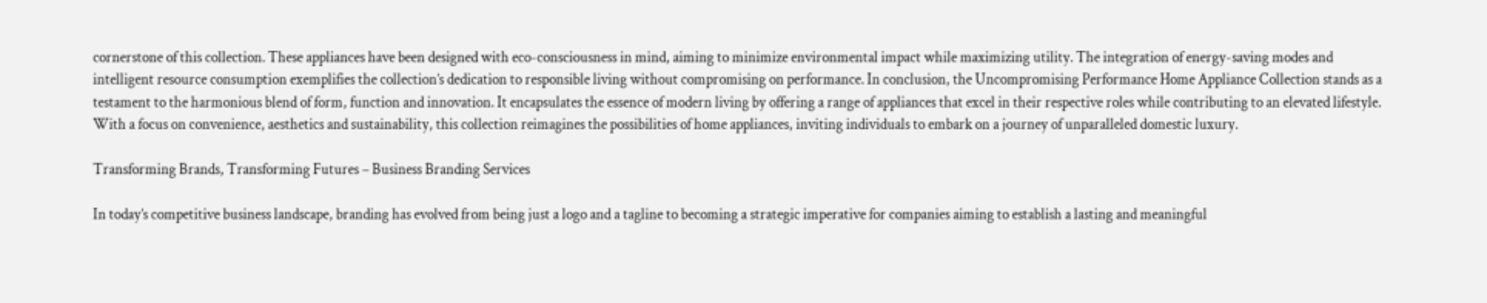cornerstone of this collection. These appliances have been designed with eco-consciousness in mind, aiming to minimize environmental impact while maximizing utility. The integration of energy-saving modes and intelligent resource consumption exemplifies the collection’s dedication to responsible living without compromising on performance. In conclusion, the Uncompromising Performance Home Appliance Collection stands as a testament to the harmonious blend of form, function and innovation. It encapsulates the essence of modern living by offering a range of appliances that excel in their respective roles while contributing to an elevated lifestyle. With a focus on convenience, aesthetics and sustainability, this collection reimagines the possibilities of home appliances, inviting individuals to embark on a journey of unparalleled domestic luxury.

Transforming Brands, Transforming Futures – Business Branding Services

In today’s competitive business landscape, branding has evolved from being just a logo and a tagline to becoming a strategic imperative for companies aiming to establish a lasting and meaningful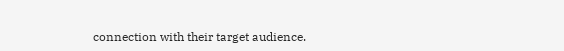connection with their target audience.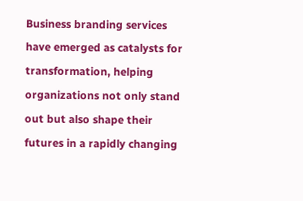Business branding services have emerged as catalysts for transformation, helping organizations not only stand out but also shape their futures in a rapidly changing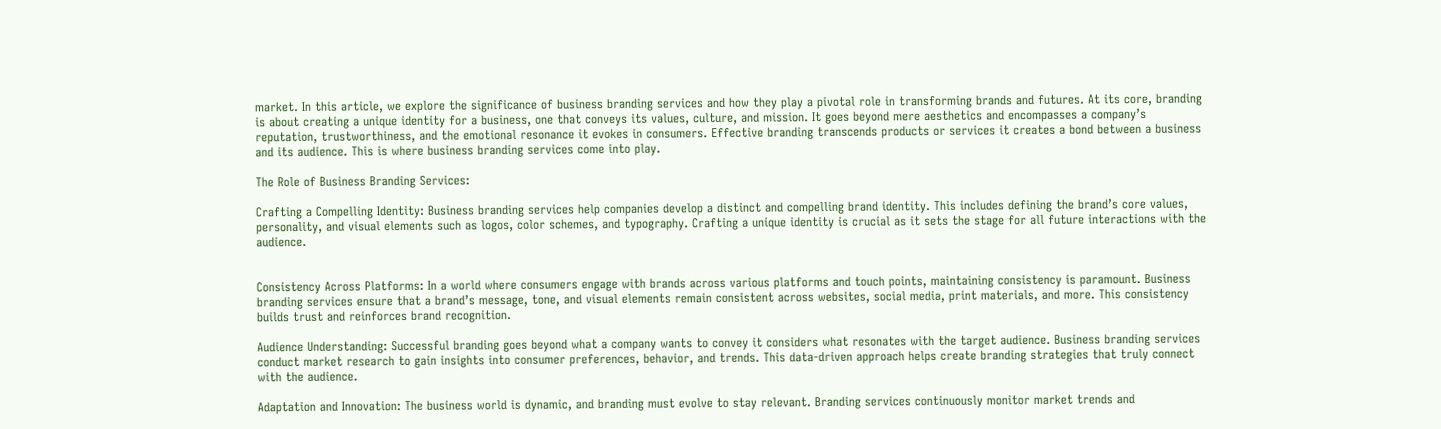market. In this article, we explore the significance of business branding services and how they play a pivotal role in transforming brands and futures. At its core, branding is about creating a unique identity for a business, one that conveys its values, culture, and mission. It goes beyond mere aesthetics and encompasses a company’s reputation, trustworthiness, and the emotional resonance it evokes in consumers. Effective branding transcends products or services it creates a bond between a business and its audience. This is where business branding services come into play.

The Role of Business Branding Services:

Crafting a Compelling Identity: Business branding services help companies develop a distinct and compelling brand identity. This includes defining the brand’s core values, personality, and visual elements such as logos, color schemes, and typography. Crafting a unique identity is crucial as it sets the stage for all future interactions with the audience.


Consistency Across Platforms: In a world where consumers engage with brands across various platforms and touch points, maintaining consistency is paramount. Business branding services ensure that a brand’s message, tone, and visual elements remain consistent across websites, social media, print materials, and more. This consistency builds trust and reinforces brand recognition.

Audience Understanding: Successful branding goes beyond what a company wants to convey it considers what resonates with the target audience. Business branding services conduct market research to gain insights into consumer preferences, behavior, and trends. This data-driven approach helps create branding strategies that truly connect with the audience.

Adaptation and Innovation: The business world is dynamic, and branding must evolve to stay relevant. Branding services continuously monitor market trends and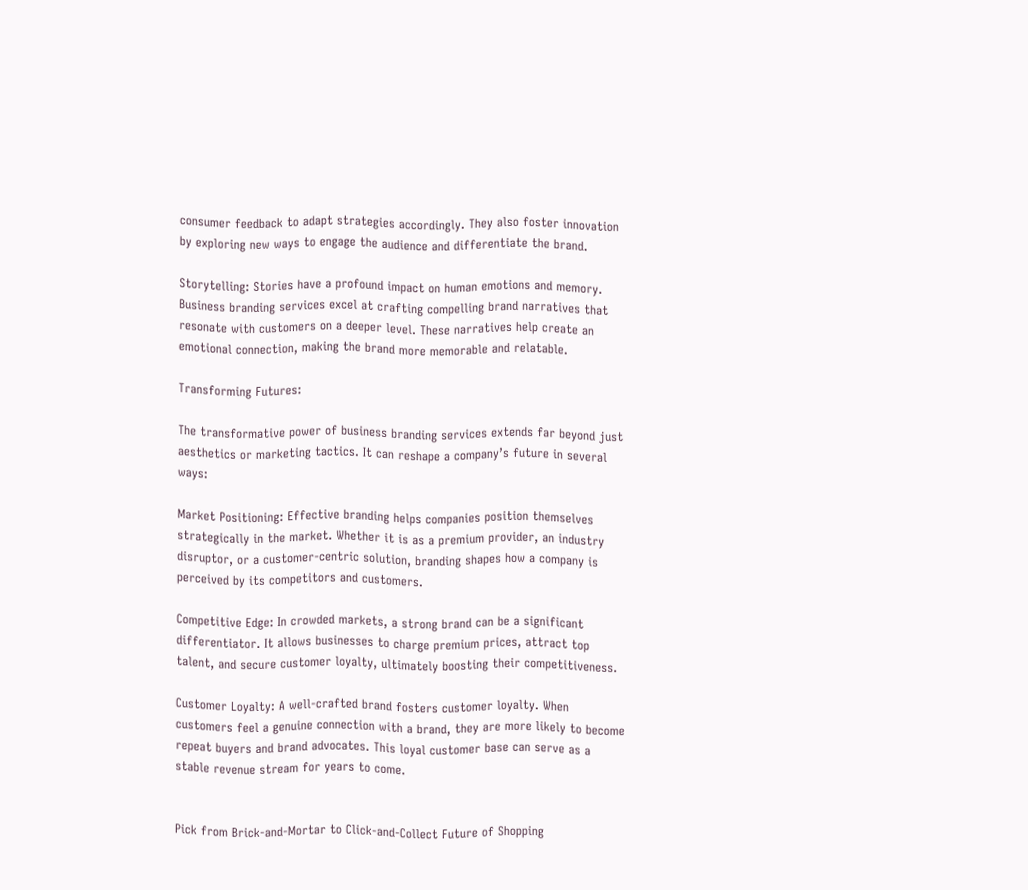consumer feedback to adapt strategies accordingly. They also foster innovation by exploring new ways to engage the audience and differentiate the brand.

Storytelling: Stories have a profound impact on human emotions and memory. Business branding services excel at crafting compelling brand narratives that resonate with customers on a deeper level. These narratives help create an emotional connection, making the brand more memorable and relatable.

Transforming Futures:

The transformative power of business branding services extends far beyond just aesthetics or marketing tactics. It can reshape a company’s future in several ways:

Market Positioning: Effective branding helps companies position themselves strategically in the market. Whether it is as a premium provider, an industry disruptor, or a customer-centric solution, branding shapes how a company is perceived by its competitors and customers.

Competitive Edge: In crowded markets, a strong brand can be a significant differentiator. It allows businesses to charge premium prices, attract top talent, and secure customer loyalty, ultimately boosting their competitiveness.

Customer Loyalty: A well-crafted brand fosters customer loyalty. When customers feel a genuine connection with a brand, they are more likely to become repeat buyers and brand advocates. This loyal customer base can serve as a stable revenue stream for years to come.


Pick from Brick-and-Mortar to Click-and-Collect Future of Shopping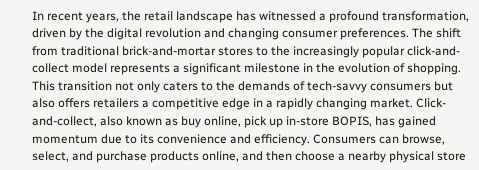In recent years, the retail landscape has witnessed a profound transformation, driven by the digital revolution and changing consumer preferences. The shift from traditional brick-and-mortar stores to the increasingly popular click-and-collect model represents a significant milestone in the evolution of shopping. This transition not only caters to the demands of tech-savvy consumers but also offers retailers a competitive edge in a rapidly changing market. Click-and-collect, also known as buy online, pick up in-store BOPIS, has gained momentum due to its convenience and efficiency. Consumers can browse, select, and purchase products online, and then choose a nearby physical store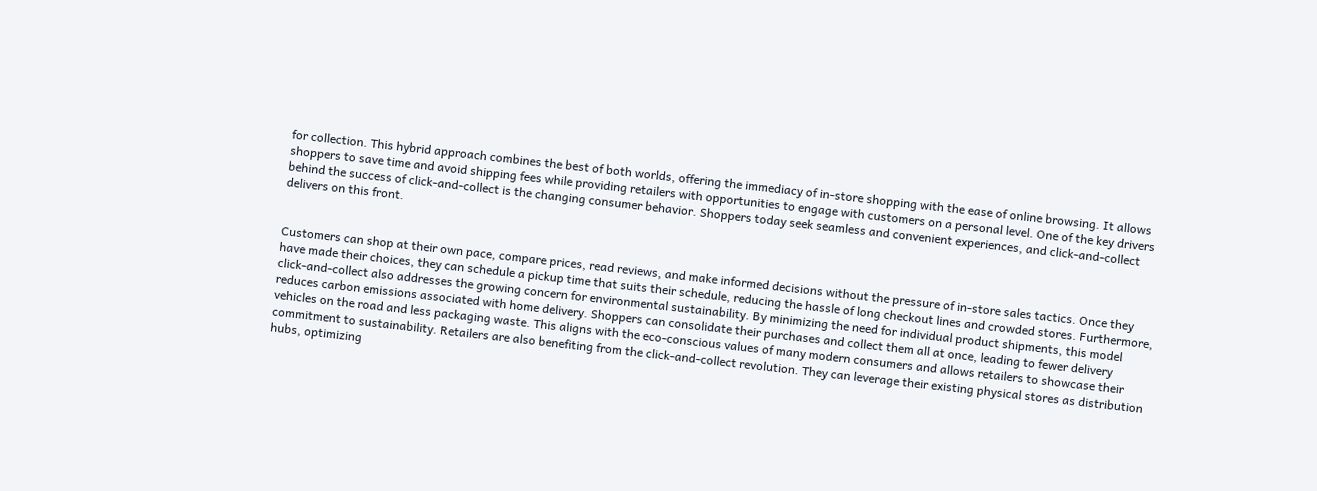for collection. This hybrid approach combines the best of both worlds, offering the immediacy of in-store shopping with the ease of online browsing. It allows shoppers to save time and avoid shipping fees while providing retailers with opportunities to engage with customers on a personal level. One of the key drivers behind the success of click-and-collect is the changing consumer behavior. Shoppers today seek seamless and convenient experiences, and click-and-collect delivers on this front.


Customers can shop at their own pace, compare prices, read reviews, and make informed decisions without the pressure of in-store sales tactics. Once they have made their choices, they can schedule a pickup time that suits their schedule, reducing the hassle of long checkout lines and crowded stores. Furthermore, click-and-collect also addresses the growing concern for environmental sustainability. By minimizing the need for individual product shipments, this model reduces carbon emissions associated with home delivery. Shoppers can consolidate their purchases and collect them all at once, leading to fewer delivery vehicles on the road and less packaging waste. This aligns with the eco-conscious values of many modern consumers and allows retailers to showcase their commitment to sustainability. Retailers are also benefiting from the click-and-collect revolution. They can leverage their existing physical stores as distribution hubs, optimizing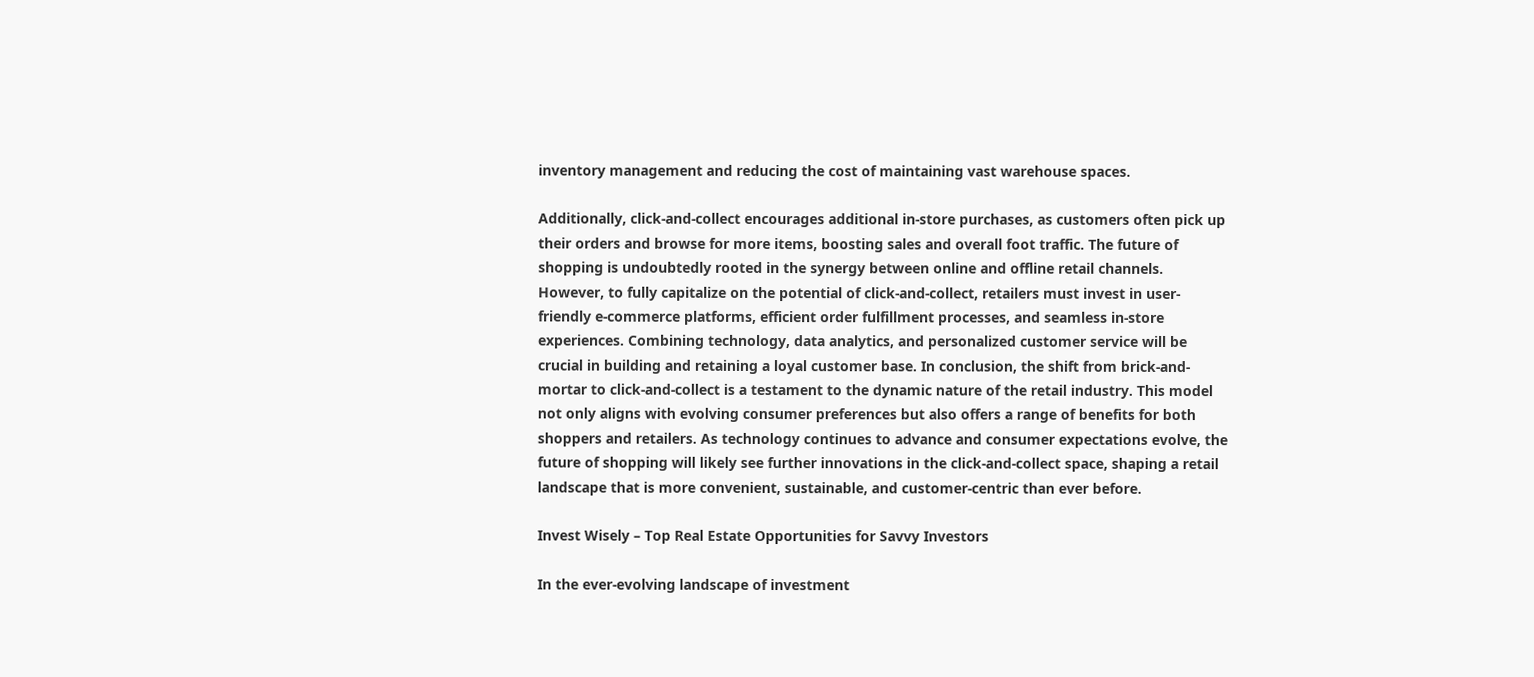inventory management and reducing the cost of maintaining vast warehouse spaces.

Additionally, click-and-collect encourages additional in-store purchases, as customers often pick up their orders and browse for more items, boosting sales and overall foot traffic. The future of shopping is undoubtedly rooted in the synergy between online and offline retail channels. However, to fully capitalize on the potential of click-and-collect, retailers must invest in user-friendly e-commerce platforms, efficient order fulfillment processes, and seamless in-store experiences. Combining technology, data analytics, and personalized customer service will be crucial in building and retaining a loyal customer base. In conclusion, the shift from brick-and-mortar to click-and-collect is a testament to the dynamic nature of the retail industry. This model not only aligns with evolving consumer preferences but also offers a range of benefits for both shoppers and retailers. As technology continues to advance and consumer expectations evolve, the future of shopping will likely see further innovations in the click-and-collect space, shaping a retail landscape that is more convenient, sustainable, and customer-centric than ever before.

Invest Wisely – Top Real Estate Opportunities for Savvy Investors

In the ever-evolving landscape of investment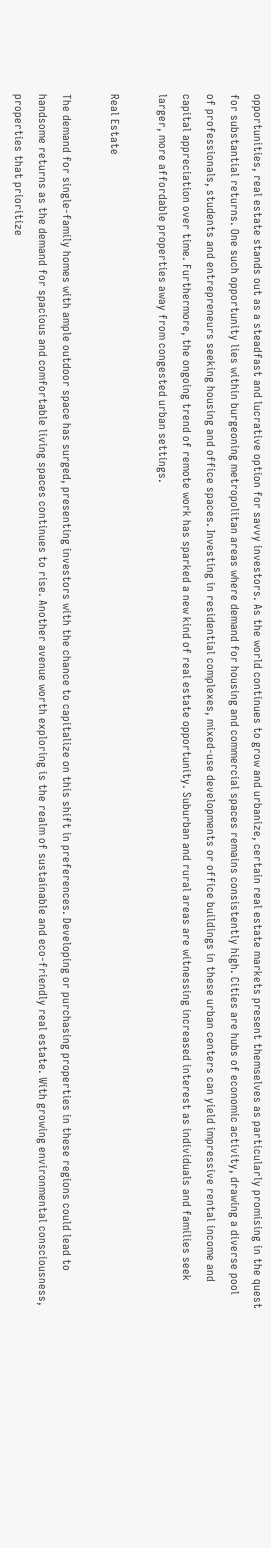opportunities, real estate stands out as a steadfast and lucrative option for savvy investors. As the world continues to grow and urbanize, certain real estate markets present themselves as particularly promising in the quest for substantial returns. One such opportunity lies within burgeoning metropolitan areas where demand for housing and commercial spaces remains consistently high. Cities are hubs of economic activity, drawing a diverse pool of professionals, students and entrepreneurs seeking housing and office spaces. Investing in residential complexes, mixed-use developments or office buildings in these urban centers can yield impressive rental income and capital appreciation over time. Furthermore, the ongoing trend of remote work has sparked a new kind of real estate opportunity. Suburban and rural areas are witnessing increased interest as individuals and families seek larger, more affordable properties away from congested urban settings.

Real Estate

The demand for single-family homes with ample outdoor space has surged, presenting investors with the chance to capitalize on this shift in preferences. Developing or purchasing properties in these regions could lead to handsome returns as the demand for spacious and comfortable living spaces continues to rise. Another avenue worth exploring is the realm of sustainable and eco-friendly real estate. With growing environmental consciousness, properties that prioritize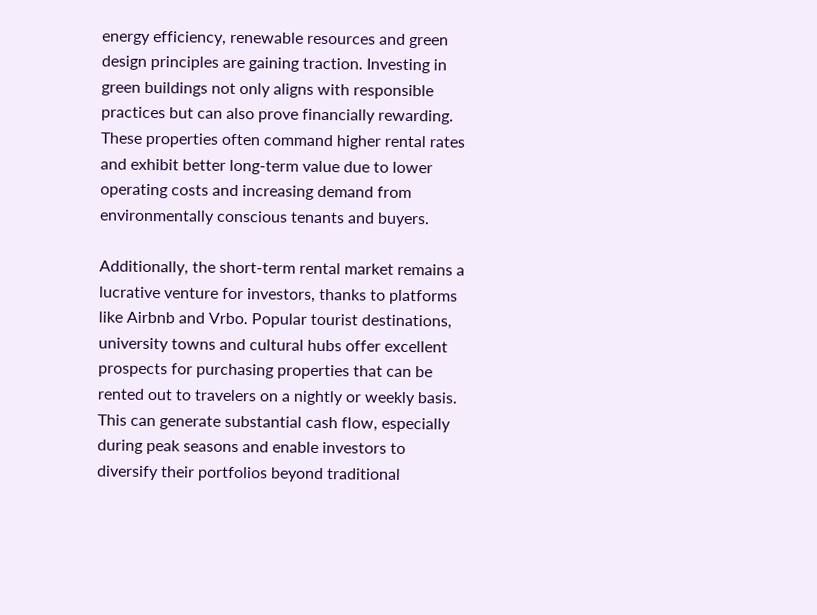energy efficiency, renewable resources and green design principles are gaining traction. Investing in green buildings not only aligns with responsible practices but can also prove financially rewarding. These properties often command higher rental rates and exhibit better long-term value due to lower operating costs and increasing demand from environmentally conscious tenants and buyers.

Additionally, the short-term rental market remains a lucrative venture for investors, thanks to platforms like Airbnb and Vrbo. Popular tourist destinations, university towns and cultural hubs offer excellent prospects for purchasing properties that can be rented out to travelers on a nightly or weekly basis. This can generate substantial cash flow, especially during peak seasons and enable investors to diversify their portfolios beyond traditional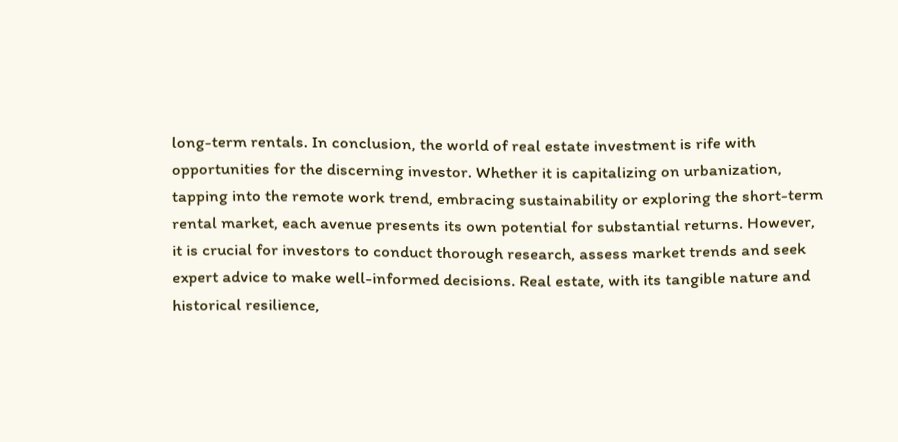long-term rentals. In conclusion, the world of real estate investment is rife with opportunities for the discerning investor. Whether it is capitalizing on urbanization, tapping into the remote work trend, embracing sustainability or exploring the short-term rental market, each avenue presents its own potential for substantial returns. However, it is crucial for investors to conduct thorough research, assess market trends and seek expert advice to make well-informed decisions. Real estate, with its tangible nature and historical resilience,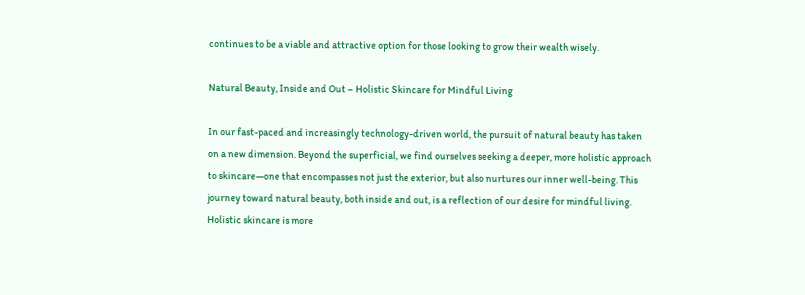continues to be a viable and attractive option for those looking to grow their wealth wisely.

Natural Beauty, Inside and Out – Holistic Skincare for Mindful Living

In our fast-paced and increasingly technology-driven world, the pursuit of natural beauty has taken on a new dimension. Beyond the superficial, we find ourselves seeking a deeper, more holistic approach to skincare—one that encompasses not just the exterior, but also nurtures our inner well-being. This journey toward natural beauty, both inside and out, is a reflection of our desire for mindful living. Holistic skincare is more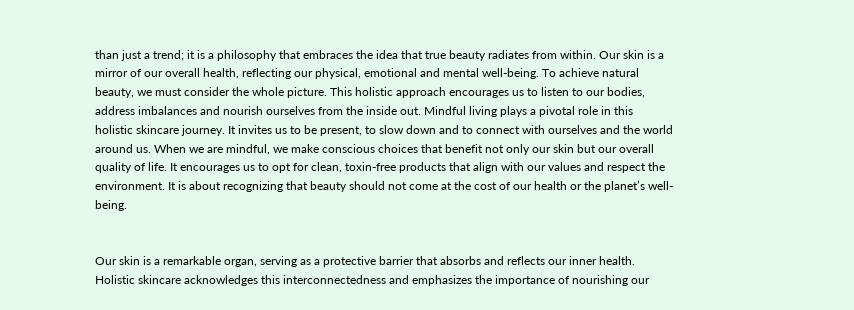than just a trend; it is a philosophy that embraces the idea that true beauty radiates from within. Our skin is a mirror of our overall health, reflecting our physical, emotional and mental well-being. To achieve natural beauty, we must consider the whole picture. This holistic approach encourages us to listen to our bodies, address imbalances and nourish ourselves from the inside out. Mindful living plays a pivotal role in this holistic skincare journey. It invites us to be present, to slow down and to connect with ourselves and the world around us. When we are mindful, we make conscious choices that benefit not only our skin but our overall quality of life. It encourages us to opt for clean, toxin-free products that align with our values and respect the environment. It is about recognizing that beauty should not come at the cost of our health or the planet’s well-being.


Our skin is a remarkable organ, serving as a protective barrier that absorbs and reflects our inner health. Holistic skincare acknowledges this interconnectedness and emphasizes the importance of nourishing our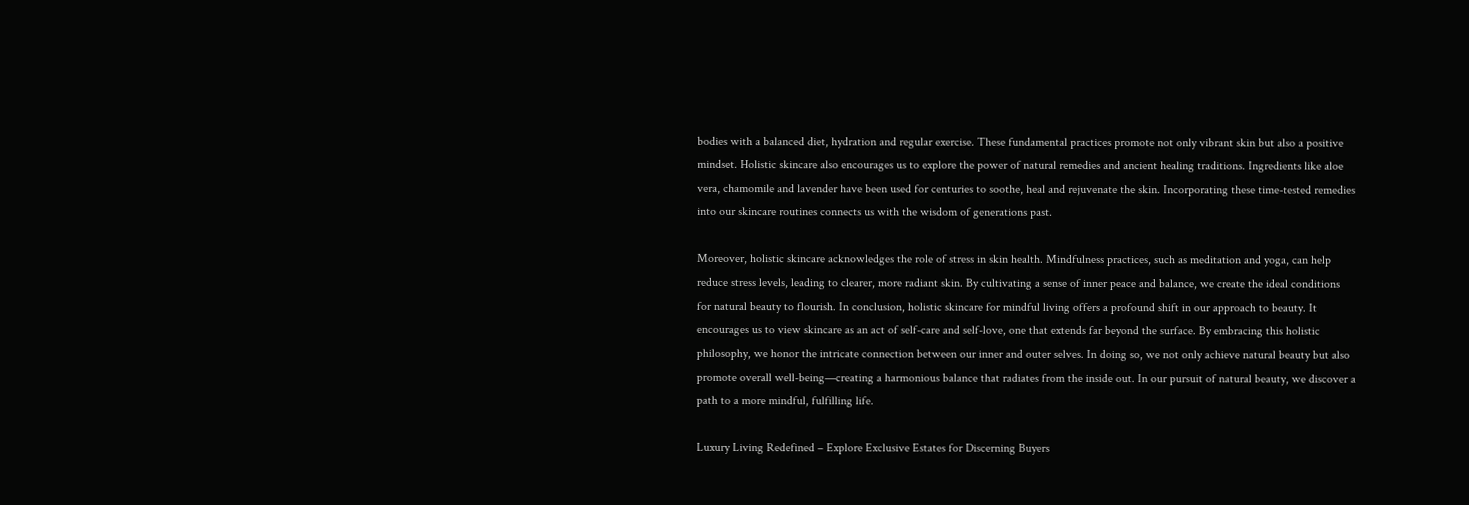bodies with a balanced diet, hydration and regular exercise. These fundamental practices promote not only vibrant skin but also a positive mindset. Holistic skincare also encourages us to explore the power of natural remedies and ancient healing traditions. Ingredients like aloe vera, chamomile and lavender have been used for centuries to soothe, heal and rejuvenate the skin. Incorporating these time-tested remedies into our skincare routines connects us with the wisdom of generations past.

Moreover, holistic skincare acknowledges the role of stress in skin health. Mindfulness practices, such as meditation and yoga, can help reduce stress levels, leading to clearer, more radiant skin. By cultivating a sense of inner peace and balance, we create the ideal conditions for natural beauty to flourish. In conclusion, holistic skincare for mindful living offers a profound shift in our approach to beauty. It encourages us to view skincare as an act of self-care and self-love, one that extends far beyond the surface. By embracing this holistic philosophy, we honor the intricate connection between our inner and outer selves. In doing so, we not only achieve natural beauty but also promote overall well-being—creating a harmonious balance that radiates from the inside out. In our pursuit of natural beauty, we discover a path to a more mindful, fulfilling life.

Luxury Living Redefined – Explore Exclusive Estates for Discerning Buyers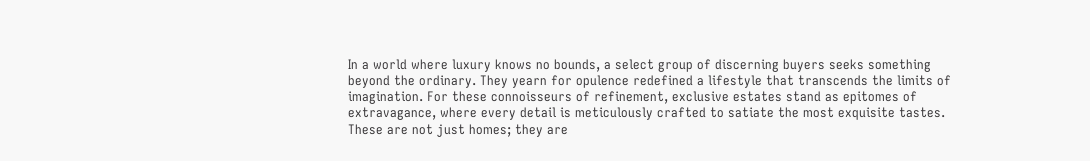In a world where luxury knows no bounds, a select group of discerning buyers seeks something beyond the ordinary. They yearn for opulence redefined a lifestyle that transcends the limits of imagination. For these connoisseurs of refinement, exclusive estates stand as epitomes of extravagance, where every detail is meticulously crafted to satiate the most exquisite tastes. These are not just homes; they are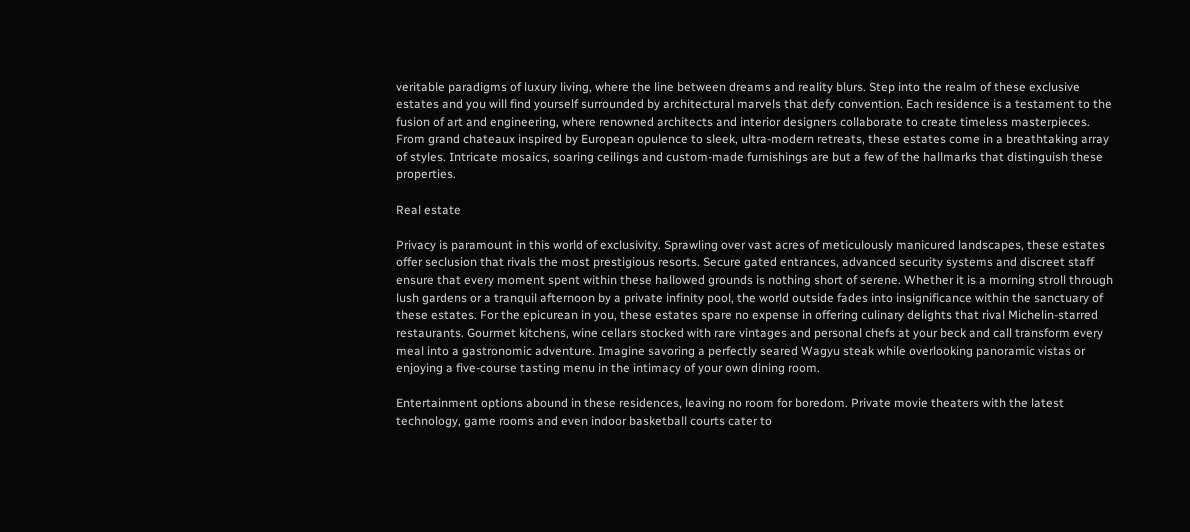veritable paradigms of luxury living, where the line between dreams and reality blurs. Step into the realm of these exclusive estates and you will find yourself surrounded by architectural marvels that defy convention. Each residence is a testament to the fusion of art and engineering, where renowned architects and interior designers collaborate to create timeless masterpieces. From grand chateaux inspired by European opulence to sleek, ultra-modern retreats, these estates come in a breathtaking array of styles. Intricate mosaics, soaring ceilings and custom-made furnishings are but a few of the hallmarks that distinguish these properties.

Real estate

Privacy is paramount in this world of exclusivity. Sprawling over vast acres of meticulously manicured landscapes, these estates offer seclusion that rivals the most prestigious resorts. Secure gated entrances, advanced security systems and discreet staff ensure that every moment spent within these hallowed grounds is nothing short of serene. Whether it is a morning stroll through lush gardens or a tranquil afternoon by a private infinity pool, the world outside fades into insignificance within the sanctuary of these estates. For the epicurean in you, these estates spare no expense in offering culinary delights that rival Michelin-starred restaurants. Gourmet kitchens, wine cellars stocked with rare vintages and personal chefs at your beck and call transform every meal into a gastronomic adventure. Imagine savoring a perfectly seared Wagyu steak while overlooking panoramic vistas or enjoying a five-course tasting menu in the intimacy of your own dining room.

Entertainment options abound in these residences, leaving no room for boredom. Private movie theaters with the latest technology, game rooms and even indoor basketball courts cater to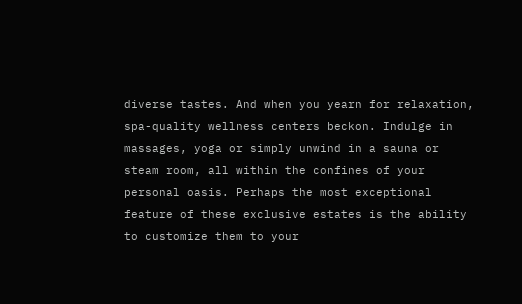diverse tastes. And when you yearn for relaxation, spa-quality wellness centers beckon. Indulge in massages, yoga or simply unwind in a sauna or steam room, all within the confines of your personal oasis. Perhaps the most exceptional feature of these exclusive estates is the ability to customize them to your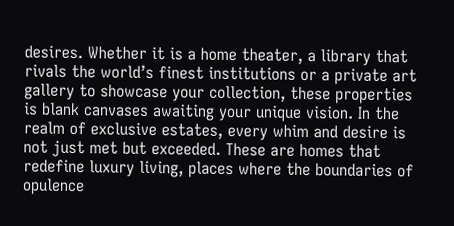desires. Whether it is a home theater, a library that rivals the world’s finest institutions or a private art gallery to showcase your collection, these properties is blank canvases awaiting your unique vision. In the realm of exclusive estates, every whim and desire is not just met but exceeded. These are homes that redefine luxury living, places where the boundaries of opulence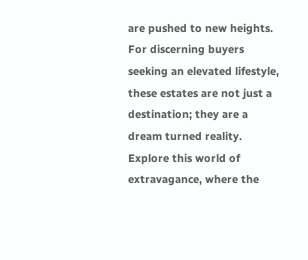are pushed to new heights. For discerning buyers seeking an elevated lifestyle, these estates are not just a destination; they are a dream turned reality. Explore this world of extravagance, where the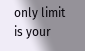only limit is your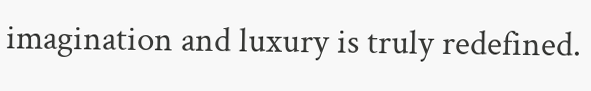imagination and luxury is truly redefined.